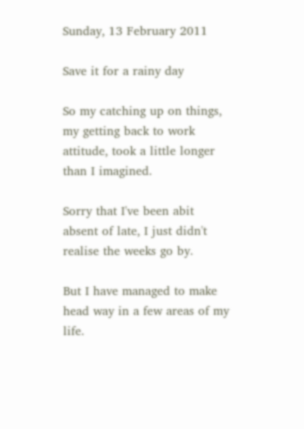Sunday, 13 February 2011

Save it for a rainy day

So my catching up on things, my getting back to work attitude, took a little longer than I imagined.

Sorry that I've been abit absent of late, I just didn't realise the weeks go by.

But I have managed to make head way in a few areas of my life.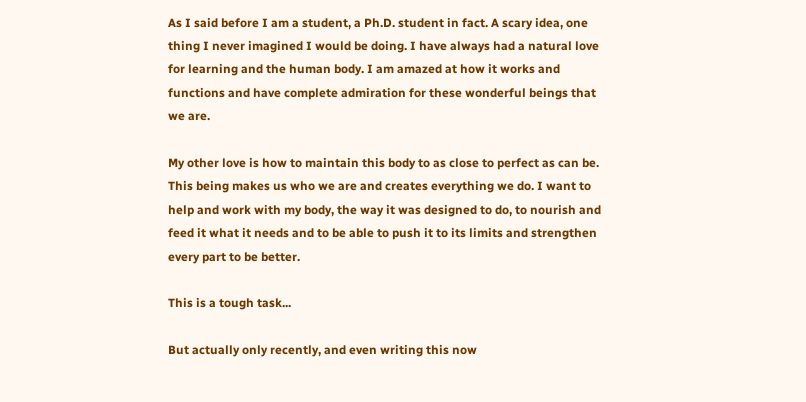As I said before I am a student, a Ph.D. student in fact. A scary idea, one thing I never imagined I would be doing. I have always had a natural love for learning and the human body. I am amazed at how it works and functions and have complete admiration for these wonderful beings that we are.

My other love is how to maintain this body to as close to perfect as can be. This being makes us who we are and creates everything we do. I want to help and work with my body, the way it was designed to do, to nourish and feed it what it needs and to be able to push it to its limits and strengthen every part to be better.

This is a tough task...

But actually only recently, and even writing this now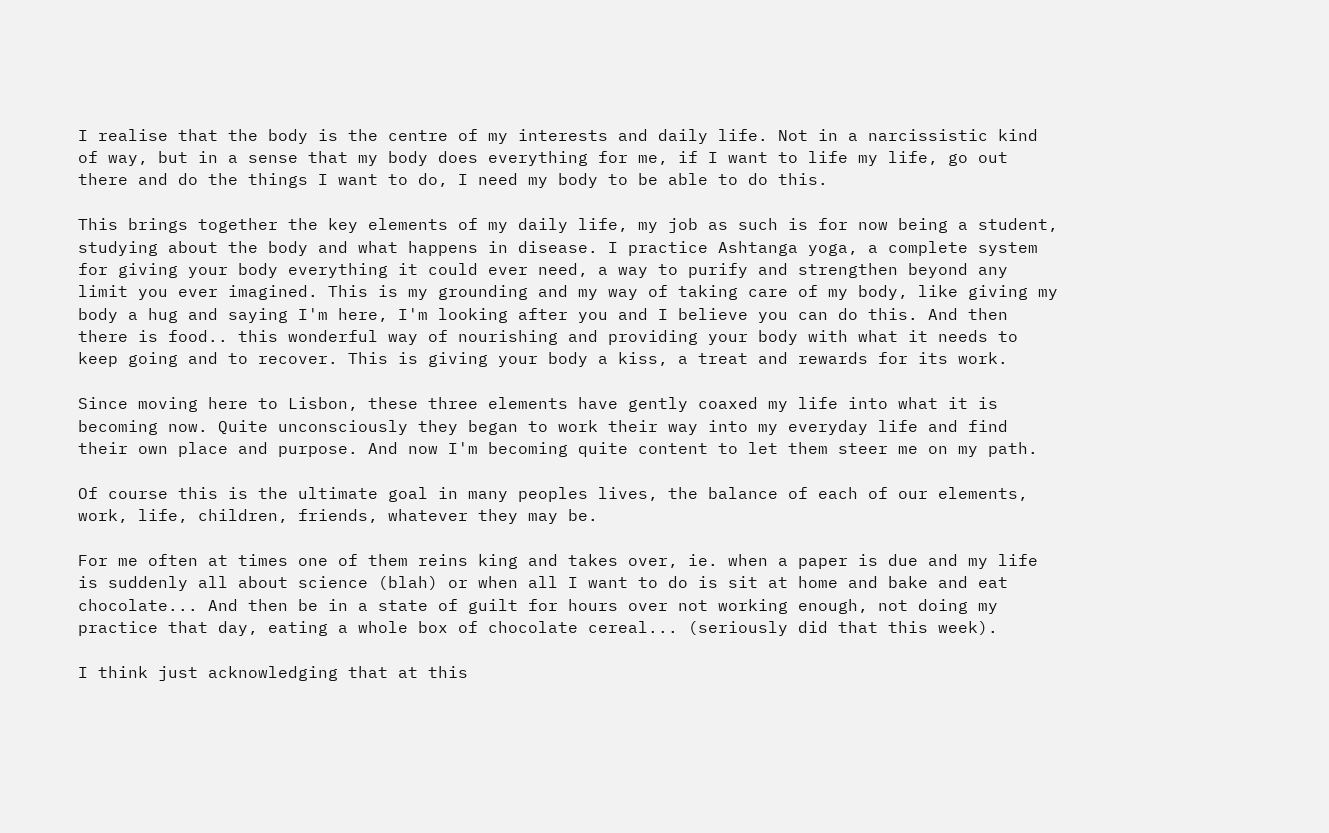I realise that the body is the centre of my interests and daily life. Not in a narcissistic kind of way, but in a sense that my body does everything for me, if I want to life my life, go out there and do the things I want to do, I need my body to be able to do this.

This brings together the key elements of my daily life, my job as such is for now being a student, studying about the body and what happens in disease. I practice Ashtanga yoga, a complete system for giving your body everything it could ever need, a way to purify and strengthen beyond any limit you ever imagined. This is my grounding and my way of taking care of my body, like giving my body a hug and saying I'm here, I'm looking after you and I believe you can do this. And then there is food.. this wonderful way of nourishing and providing your body with what it needs to keep going and to recover. This is giving your body a kiss, a treat and rewards for its work.

Since moving here to Lisbon, these three elements have gently coaxed my life into what it is becoming now. Quite unconsciously they began to work their way into my everyday life and find their own place and purpose. And now I'm becoming quite content to let them steer me on my path.

Of course this is the ultimate goal in many peoples lives, the balance of each of our elements, work, life, children, friends, whatever they may be.

For me often at times one of them reins king and takes over, ie. when a paper is due and my life is suddenly all about science (blah) or when all I want to do is sit at home and bake and eat chocolate... And then be in a state of guilt for hours over not working enough, not doing my practice that day, eating a whole box of chocolate cereal... (seriously did that this week).

I think just acknowledging that at this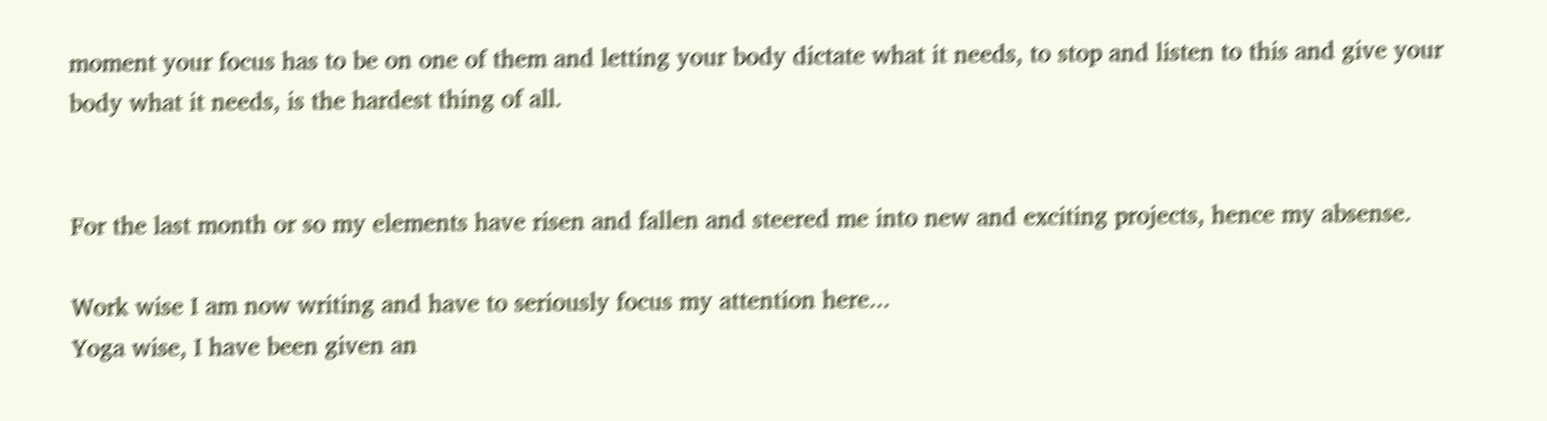moment your focus has to be on one of them and letting your body dictate what it needs, to stop and listen to this and give your body what it needs, is the hardest thing of all.


For the last month or so my elements have risen and fallen and steered me into new and exciting projects, hence my absense.

Work wise I am now writing and have to seriously focus my attention here...
Yoga wise, I have been given an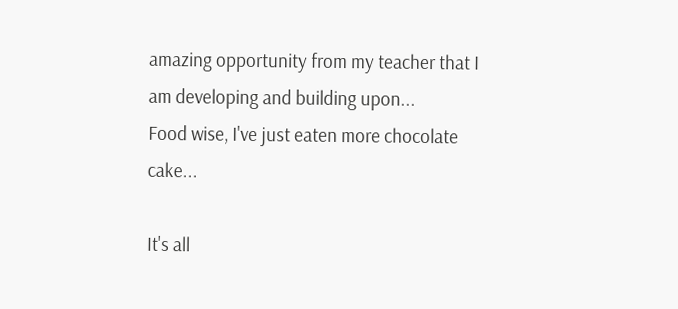amazing opportunity from my teacher that I am developing and building upon...
Food wise, I've just eaten more chocolate cake...

It's all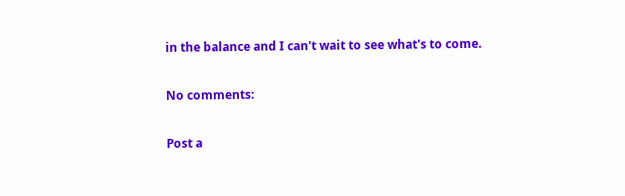in the balance and I can't wait to see what's to come.

No comments:

Post a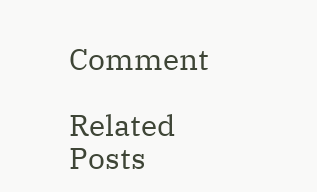Comment

Related Posts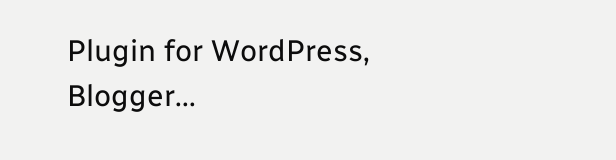Plugin for WordPress, Blogger...